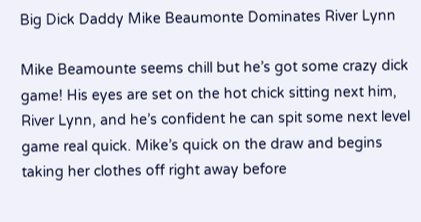Big Dick Daddy Mike Beaumonte Dominates River Lynn

Mike Beamounte seems chill but he’s got some crazy dick game! His eyes are set on the hot chick sitting next him, River Lynn, and he’s confident he can spit some next level game real quick. Mike’s quick on the draw and begins taking her clothes off right away before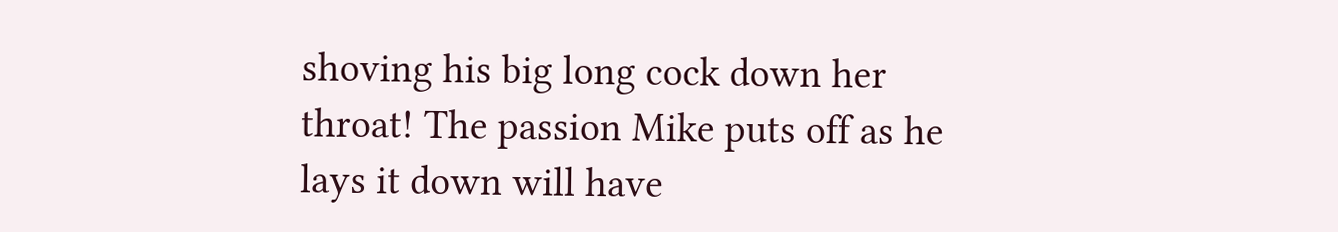shoving his big long cock down her throat! The passion Mike puts off as he lays it down will have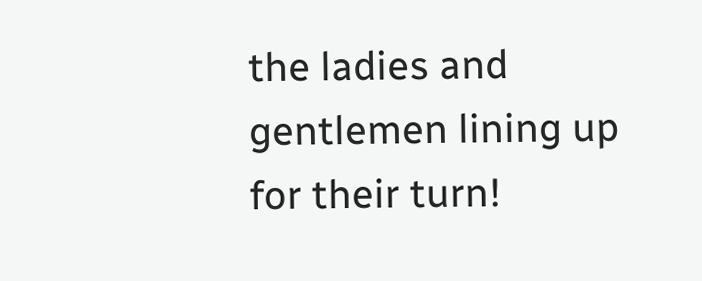the ladies and gentlemen lining up for their turn!